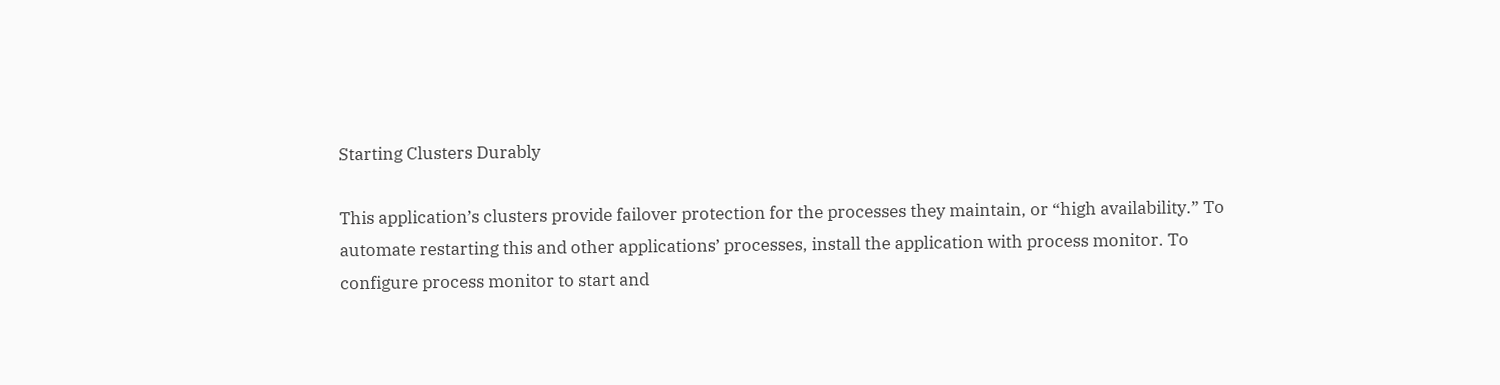Starting Clusters Durably

This application’s clusters provide failover protection for the processes they maintain, or “high availability.” To automate restarting this and other applications’ processes, install the application with process monitor. To configure process monitor to start and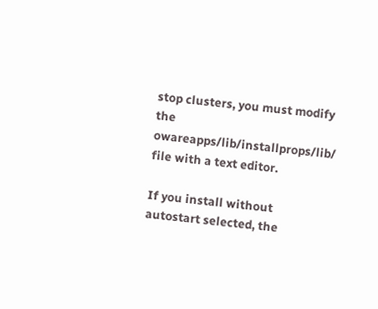stop clusters, you must modify the owareapps/lib/installprops/lib/ file with a text editor.

If you install without autostart selected, the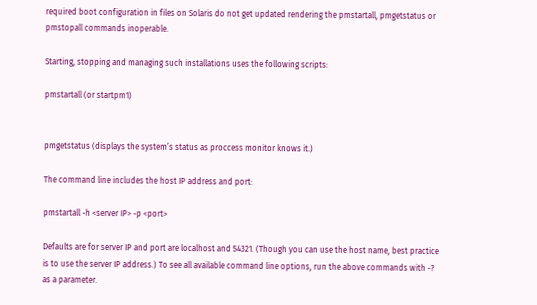required boot configuration in files on Solaris do not get updated rendering the pmstartall, pmgetstatus or pmstopall commands inoperable.

Starting, stopping and managing such installations uses the following scripts:

pmstartall (or startpm1)


pmgetstatus (displays the system’s status as proccess monitor knows it.)

The command line includes the host IP address and port:

pmstartall -h <server IP> -p <port>

Defaults are for server IP and port are localhost and 54321. (Though you can use the host name, best practice is to use the server IP address.) To see all available command line options, run the above commands with -? as a parameter.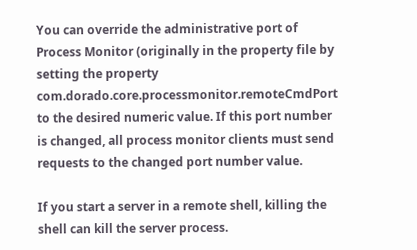You can override the administrative port of Process Monitor (originally in the property file by setting the property com.dorado.core.processmonitor.remoteCmdPort to the desired numeric value. If this port number is changed, all process monitor clients must send requests to the changed port number value.

If you start a server in a remote shell, killing the shell can kill the server process.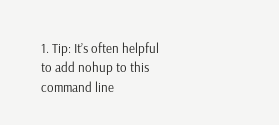1. Tip: It’s often helpful to add nohup to this command line